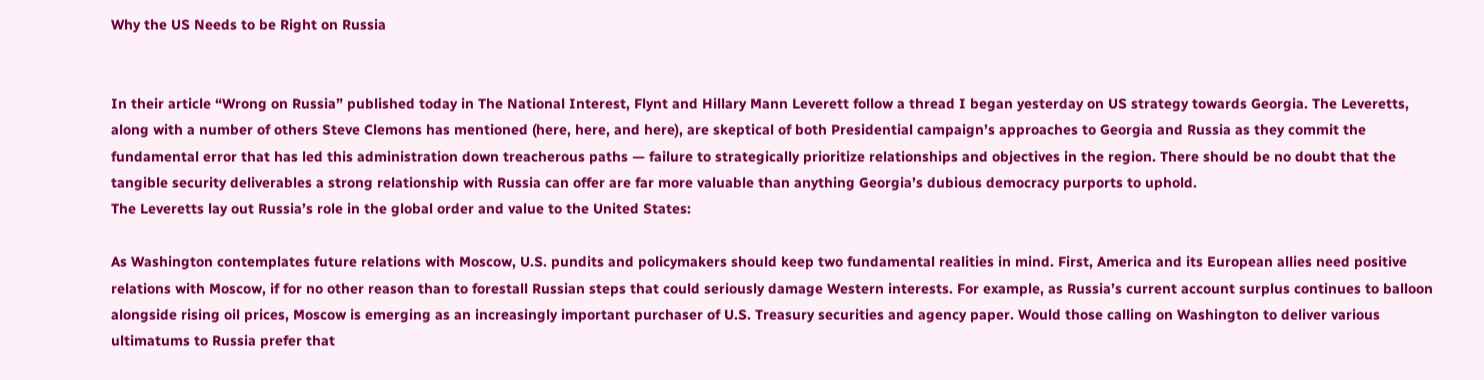Why the US Needs to be Right on Russia


In their article “Wrong on Russia” published today in The National Interest, Flynt and Hillary Mann Leverett follow a thread I began yesterday on US strategy towards Georgia. The Leveretts, along with a number of others Steve Clemons has mentioned (here, here, and here), are skeptical of both Presidential campaign’s approaches to Georgia and Russia as they commit the fundamental error that has led this administration down treacherous paths — failure to strategically prioritize relationships and objectives in the region. There should be no doubt that the tangible security deliverables a strong relationship with Russia can offer are far more valuable than anything Georgia’s dubious democracy purports to uphold.
The Leveretts lay out Russia’s role in the global order and value to the United States:

As Washington contemplates future relations with Moscow, U.S. pundits and policymakers should keep two fundamental realities in mind. First, America and its European allies need positive relations with Moscow, if for no other reason than to forestall Russian steps that could seriously damage Western interests. For example, as Russia’s current account surplus continues to balloon alongside rising oil prices, Moscow is emerging as an increasingly important purchaser of U.S. Treasury securities and agency paper. Would those calling on Washington to deliver various ultimatums to Russia prefer that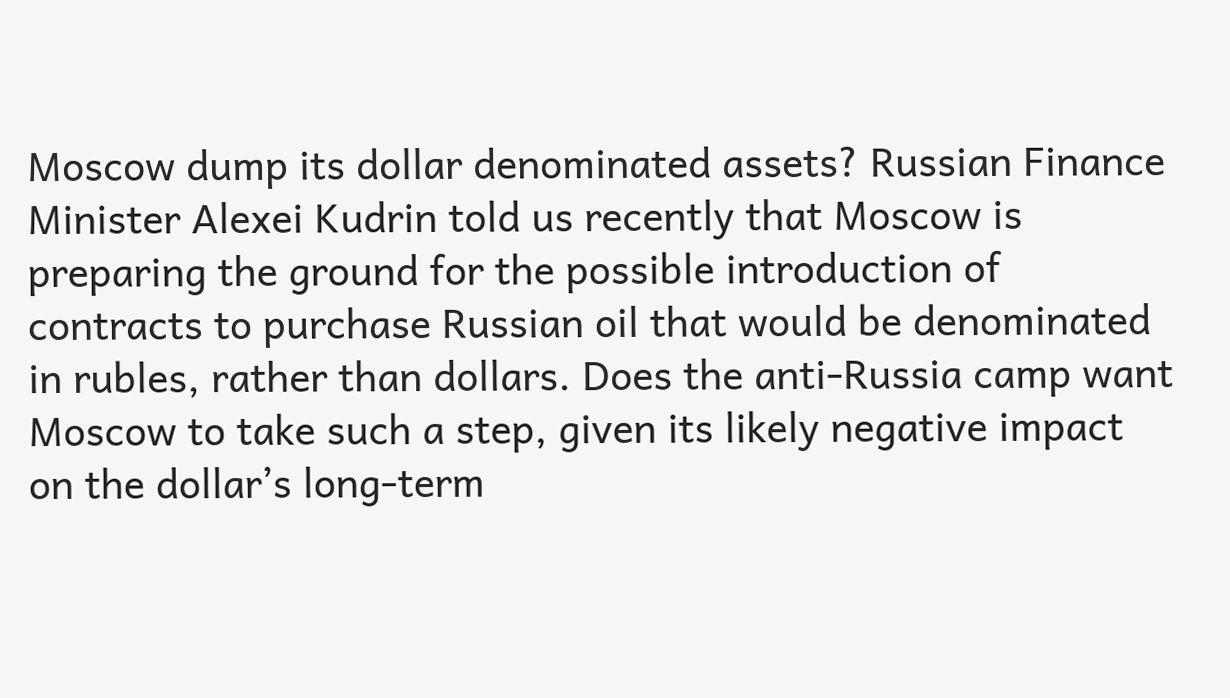Moscow dump its dollar denominated assets? Russian Finance Minister Alexei Kudrin told us recently that Moscow is preparing the ground for the possible introduction of contracts to purchase Russian oil that would be denominated in rubles, rather than dollars. Does the anti-Russia camp want Moscow to take such a step, given its likely negative impact on the dollar’s long-term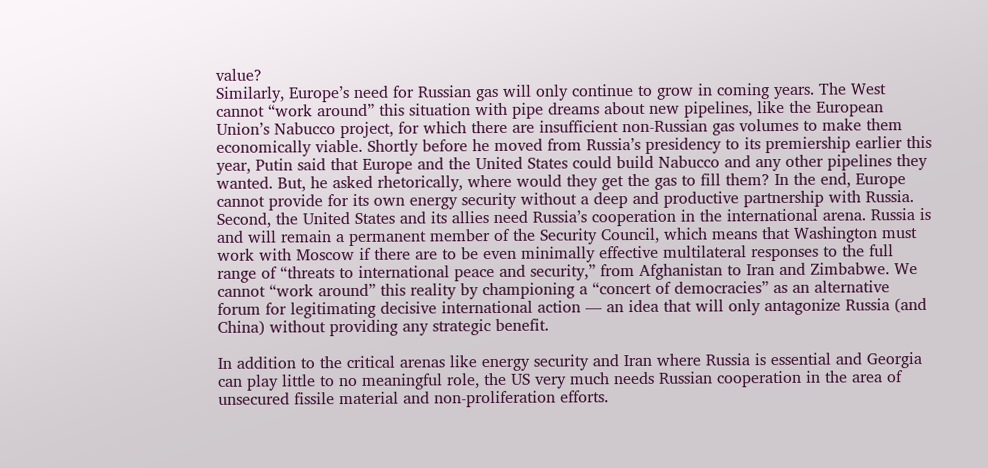value?
Similarly, Europe’s need for Russian gas will only continue to grow in coming years. The West cannot “work around” this situation with pipe dreams about new pipelines, like the European Union’s Nabucco project, for which there are insufficient non-Russian gas volumes to make them economically viable. Shortly before he moved from Russia’s presidency to its premiership earlier this year, Putin said that Europe and the United States could build Nabucco and any other pipelines they wanted. But, he asked rhetorically, where would they get the gas to fill them? In the end, Europe cannot provide for its own energy security without a deep and productive partnership with Russia.
Second, the United States and its allies need Russia’s cooperation in the international arena. Russia is and will remain a permanent member of the Security Council, which means that Washington must work with Moscow if there are to be even minimally effective multilateral responses to the full range of “threats to international peace and security,” from Afghanistan to Iran and Zimbabwe. We cannot “work around” this reality by championing a “concert of democracies” as an alternative forum for legitimating decisive international action — an idea that will only antagonize Russia (and China) without providing any strategic benefit.

In addition to the critical arenas like energy security and Iran where Russia is essential and Georgia can play little to no meaningful role, the US very much needs Russian cooperation in the area of unsecured fissile material and non-proliferation efforts.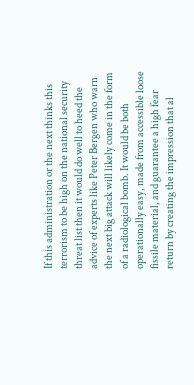If this administration or the next thinks this terrorism to be high on the national security threat list then it would do well to heed the advice of experts like Peter Bergen who warn the next big attack will likely come in the form of a radiological bomb. It would be both operationally easy, made from accessible loose fissile material, and guarantee a high fear return by creating the impression that al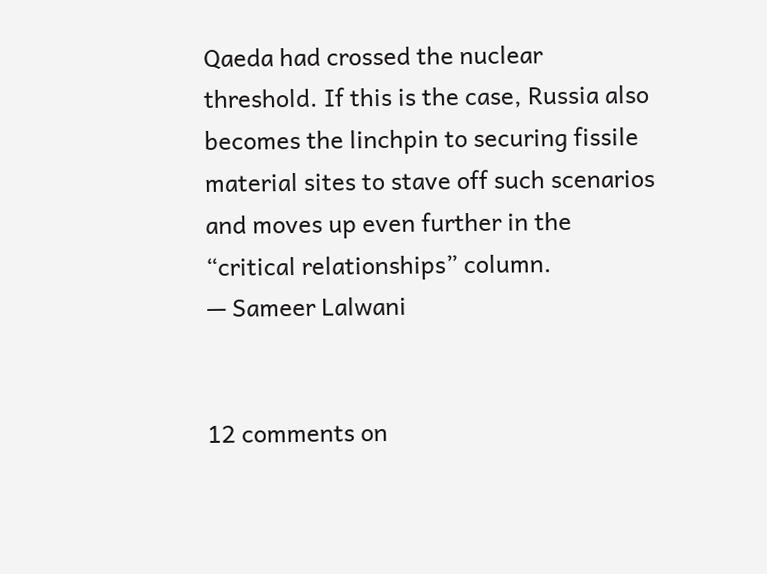Qaeda had crossed the nuclear threshold. If this is the case, Russia also becomes the linchpin to securing fissile material sites to stave off such scenarios and moves up even further in the “critical relationships” column.
— Sameer Lalwani


12 comments on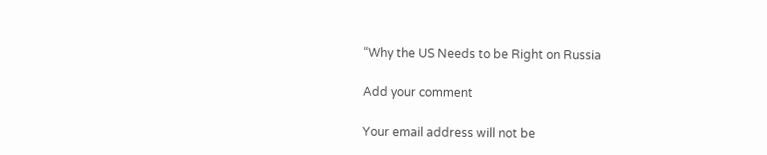“Why the US Needs to be Right on Russia

Add your comment

Your email address will not be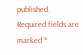published. Required fields are marked *